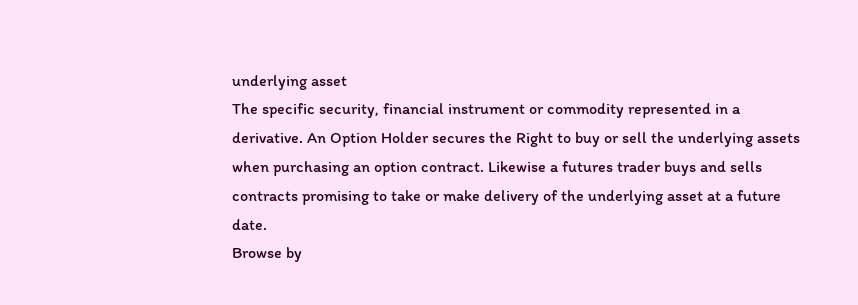underlying asset
The specific security, financial instrument or commodity represented in a derivative. An Option Holder secures the Right to buy or sell the underlying assets when purchasing an option contract. Likewise a futures trader buys and sells contracts promising to take or make delivery of the underlying asset at a future date.
Browse by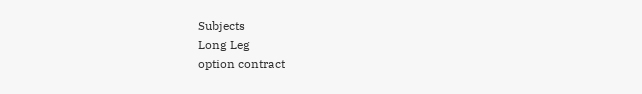Subjects
Long Leg
option contract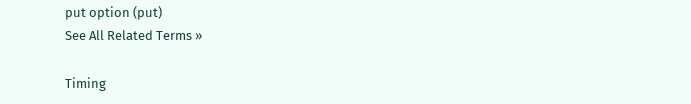put option (put)
See All Related Terms »

Timing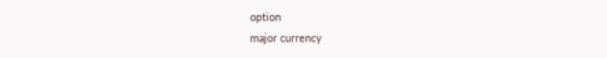option
major currency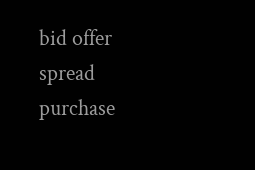bid offer spread
purchase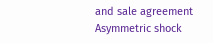and sale agreement
Asymmetric shock